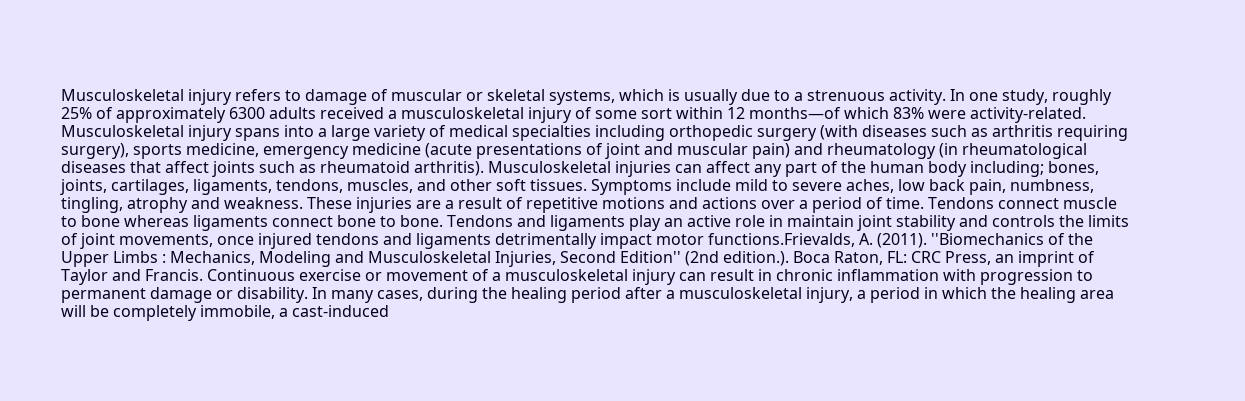Musculoskeletal injury refers to damage of muscular or skeletal systems, which is usually due to a strenuous activity. In one study, roughly 25% of approximately 6300 adults received a musculoskeletal injury of some sort within 12 months—of which 83% were activity-related. Musculoskeletal injury spans into a large variety of medical specialties including orthopedic surgery (with diseases such as arthritis requiring surgery), sports medicine, emergency medicine (acute presentations of joint and muscular pain) and rheumatology (in rheumatological diseases that affect joints such as rheumatoid arthritis). Musculoskeletal injuries can affect any part of the human body including; bones, joints, cartilages, ligaments, tendons, muscles, and other soft tissues. Symptoms include mild to severe aches, low back pain, numbness, tingling, atrophy and weakness. These injuries are a result of repetitive motions and actions over a period of time. Tendons connect muscle to bone whereas ligaments connect bone to bone. Tendons and ligaments play an active role in maintain joint stability and controls the limits of joint movements, once injured tendons and ligaments detrimentally impact motor functions.Frievalds, A. (2011). ''Biomechanics of the Upper Limbs : Mechanics, Modeling and Musculoskeletal Injuries, Second Edition'' (2nd edition.). Boca Raton, FL: CRC Press, an imprint of Taylor and Francis. Continuous exercise or movement of a musculoskeletal injury can result in chronic inflammation with progression to permanent damage or disability. In many cases, during the healing period after a musculoskeletal injury, a period in which the healing area will be completely immobile, a cast-induced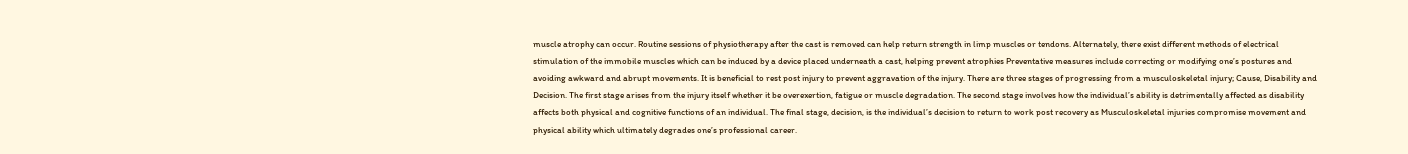muscle atrophy can occur. Routine sessions of physiotherapy after the cast is removed can help return strength in limp muscles or tendons. Alternately, there exist different methods of electrical stimulation of the immobile muscles which can be induced by a device placed underneath a cast, helping prevent atrophies Preventative measures include correcting or modifying one’s postures and avoiding awkward and abrupt movements. It is beneficial to rest post injury to prevent aggravation of the injury. There are three stages of progressing from a musculoskeletal injury; Cause, Disability and Decision. The first stage arises from the injury itself whether it be overexertion, fatigue or muscle degradation. The second stage involves how the individual’s ability is detrimentally affected as disability affects both physical and cognitive functions of an individual. The final stage, decision, is the individual’s decision to return to work post recovery as Musculoskeletal injuries compromise movement and physical ability which ultimately degrades one’s professional career.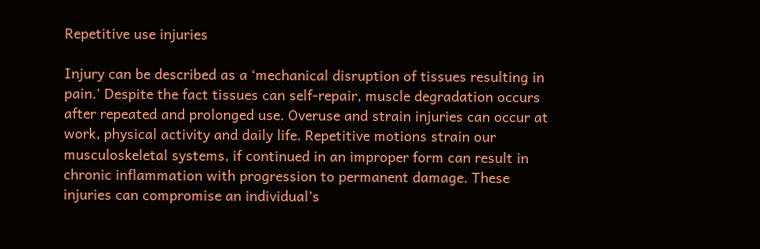Repetitive use injuries

Injury can be described as a ‘mechanical disruption of tissues resulting in pain.' Despite the fact tissues can self-repair, muscle degradation occurs after repeated and prolonged use. Overuse and strain injuries can occur at work, physical activity and daily life. Repetitive motions strain our musculoskeletal systems, if continued in an improper form can result in chronic inflammation with progression to permanent damage. These injuries can compromise an individual’s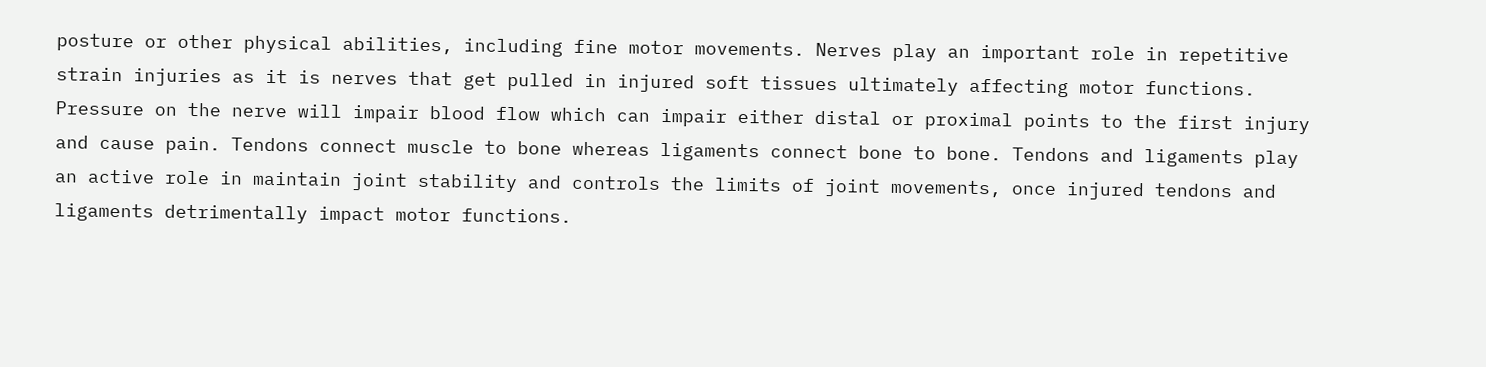posture or other physical abilities, including fine motor movements. Nerves play an important role in repetitive strain injuries as it is nerves that get pulled in injured soft tissues ultimately affecting motor functions. Pressure on the nerve will impair blood flow which can impair either distal or proximal points to the first injury and cause pain. Tendons connect muscle to bone whereas ligaments connect bone to bone. Tendons and ligaments play an active role in maintain joint stability and controls the limits of joint movements, once injured tendons and ligaments detrimentally impact motor functions.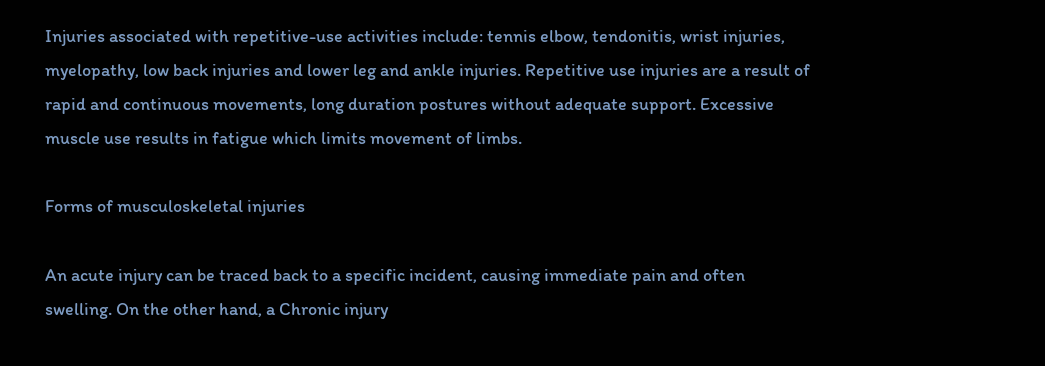Injuries associated with repetitive-use activities include: tennis elbow, tendonitis, wrist injuries, myelopathy, low back injuries and lower leg and ankle injuries. Repetitive use injuries are a result of rapid and continuous movements, long duration postures without adequate support. Excessive muscle use results in fatigue which limits movement of limbs.

Forms of musculoskeletal injuries

An acute injury can be traced back to a specific incident, causing immediate pain and often swelling. On the other hand, a Chronic injury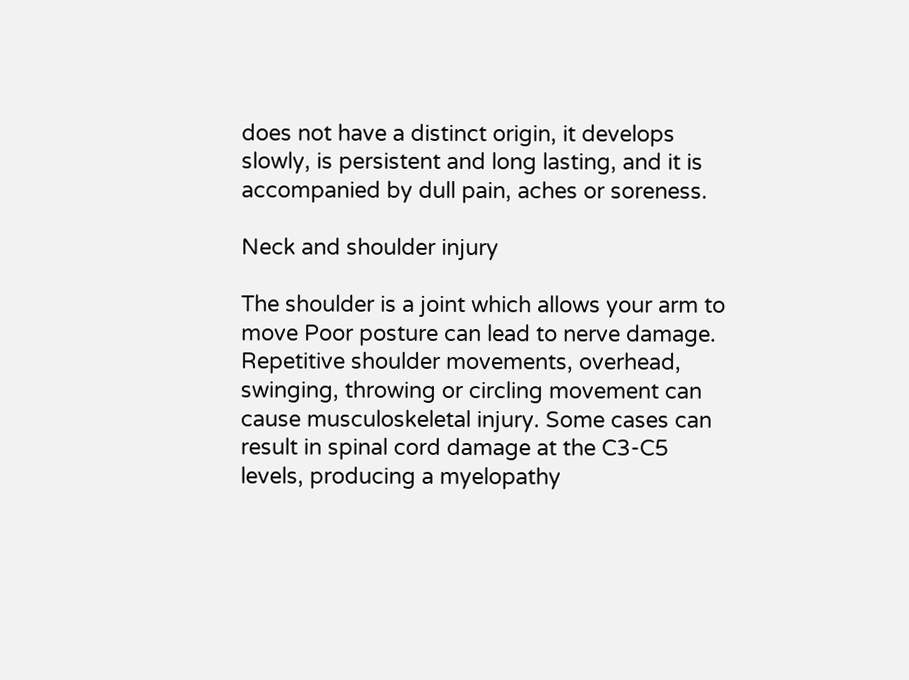does not have a distinct origin, it develops slowly, is persistent and long lasting, and it is accompanied by dull pain, aches or soreness.

Neck and shoulder injury

The shoulder is a joint which allows your arm to move Poor posture can lead to nerve damage. Repetitive shoulder movements, overhead, swinging, throwing or circling movement can cause musculoskeletal injury. Some cases can result in spinal cord damage at the C3-C5 levels, producing a myelopathy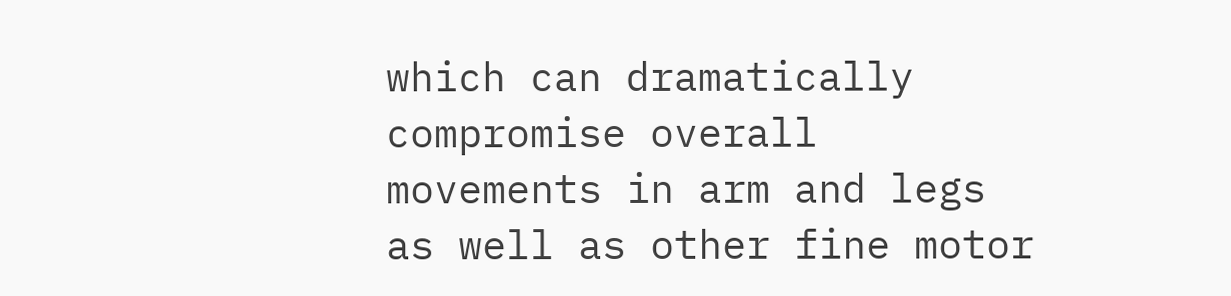which can dramatically compromise overall movements in arm and legs as well as other fine motor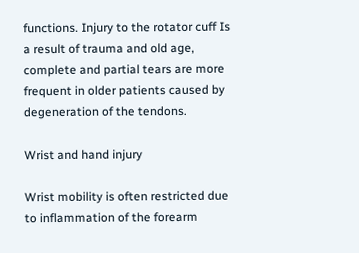functions. Injury to the rotator cuff Is a result of trauma and old age, complete and partial tears are more frequent in older patients caused by degeneration of the tendons.

Wrist and hand injury

Wrist mobility is often restricted due to inflammation of the forearm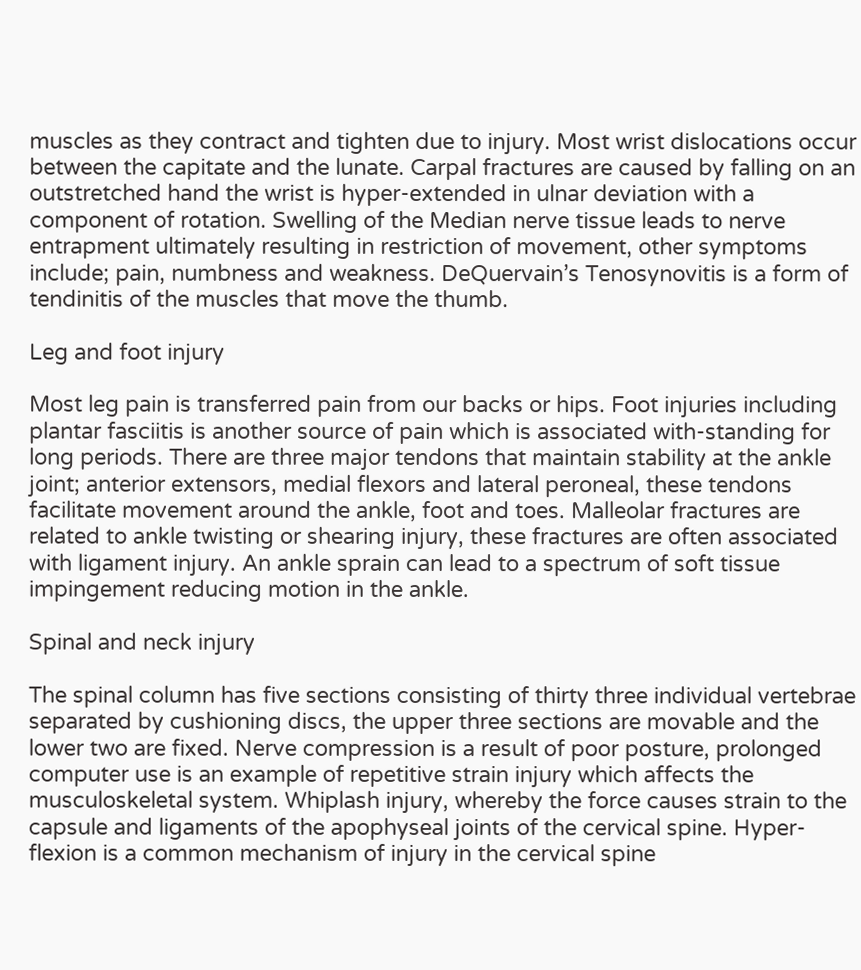muscles as they contract and tighten due to injury. Most wrist dislocations occur between the capitate and the lunate. Carpal fractures are caused by falling on an outstretched hand the wrist is hyper-extended in ulnar deviation with a component of rotation. Swelling of the Median nerve tissue leads to nerve entrapment ultimately resulting in restriction of movement, other symptoms include; pain, numbness and weakness. DeQuervain’s Tenosynovitis is a form of tendinitis of the muscles that move the thumb.

Leg and foot injury

Most leg pain is transferred pain from our backs or hips. Foot injuries including plantar fasciitis is another source of pain which is associated with-standing for long periods. There are three major tendons that maintain stability at the ankle joint; anterior extensors, medial flexors and lateral peroneal, these tendons facilitate movement around the ankle, foot and toes. Malleolar fractures are related to ankle twisting or shearing injury, these fractures are often associated with ligament injury. An ankle sprain can lead to a spectrum of soft tissue impingement reducing motion in the ankle.

Spinal and neck injury

The spinal column has five sections consisting of thirty three individual vertebrae separated by cushioning discs, the upper three sections are movable and the lower two are fixed. Nerve compression is a result of poor posture, prolonged computer use is an example of repetitive strain injury which affects the musculoskeletal system. Whiplash injury, whereby the force causes strain to the capsule and ligaments of the apophyseal joints of the cervical spine. Hyper-flexion is a common mechanism of injury in the cervical spine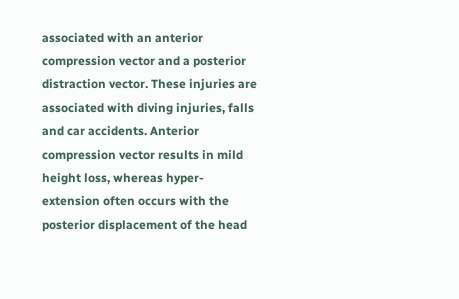associated with an anterior compression vector and a posterior distraction vector. These injuries are associated with diving injuries, falls and car accidents. Anterior compression vector results in mild height loss, whereas hyper-extension often occurs with the posterior displacement of the head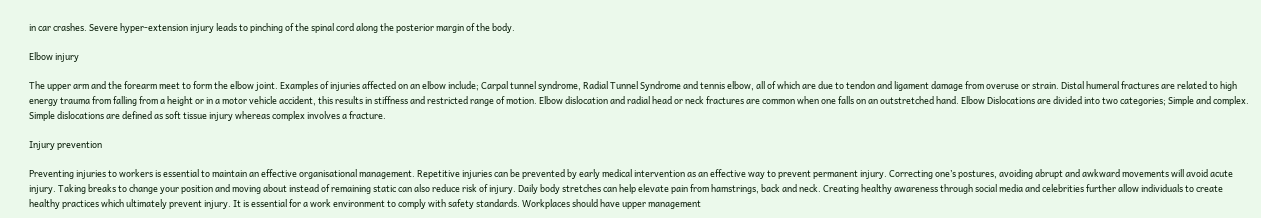in car crashes. Severe hyper-extension injury leads to pinching of the spinal cord along the posterior margin of the body.

Elbow injury

The upper arm and the forearm meet to form the elbow joint. Examples of injuries affected on an elbow include; Carpal tunnel syndrome, Radial Tunnel Syndrome and tennis elbow, all of which are due to tendon and ligament damage from overuse or strain. Distal humeral fractures are related to high energy trauma from falling from a height or in a motor vehicle accident, this results in stiffness and restricted range of motion. Elbow dislocation and radial head or neck fractures are common when one falls on an outstretched hand. Elbow Dislocations are divided into two categories; Simple and complex. Simple dislocations are defined as soft tissue injury whereas complex involves a fracture.

Injury prevention

Preventing injuries to workers is essential to maintain an effective organisational management. Repetitive injuries can be prevented by early medical intervention as an effective way to prevent permanent injury. Correcting one’s postures, avoiding abrupt and awkward movements will avoid acute injury. Taking breaks to change your position and moving about instead of remaining static can also reduce risk of injury. Daily body stretches can help elevate pain from hamstrings, back and neck. Creating healthy awareness through social media and celebrities further allow individuals to create healthy practices which ultimately prevent injury. It is essential for a work environment to comply with safety standards. Workplaces should have upper management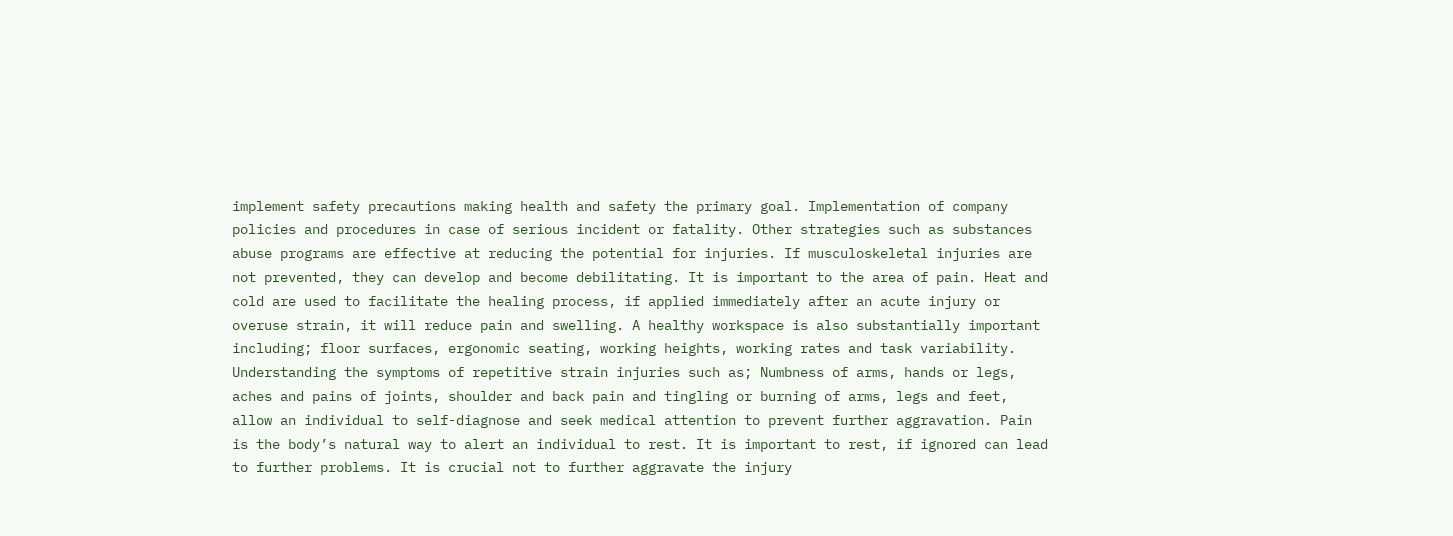implement safety precautions making health and safety the primary goal. Implementation of company policies and procedures in case of serious incident or fatality. Other strategies such as substances abuse programs are effective at reducing the potential for injuries. If musculoskeletal injuries are not prevented, they can develop and become debilitating. It is important to the area of pain. Heat and cold are used to facilitate the healing process, if applied immediately after an acute injury or overuse strain, it will reduce pain and swelling. A healthy workspace is also substantially important including; floor surfaces, ergonomic seating, working heights, working rates and task variability. Understanding the symptoms of repetitive strain injuries such as; Numbness of arms, hands or legs, aches and pains of joints, shoulder and back pain and tingling or burning of arms, legs and feet, allow an individual to self-diagnose and seek medical attention to prevent further aggravation. Pain is the body’s natural way to alert an individual to rest. It is important to rest, if ignored can lead to further problems. It is crucial not to further aggravate the injury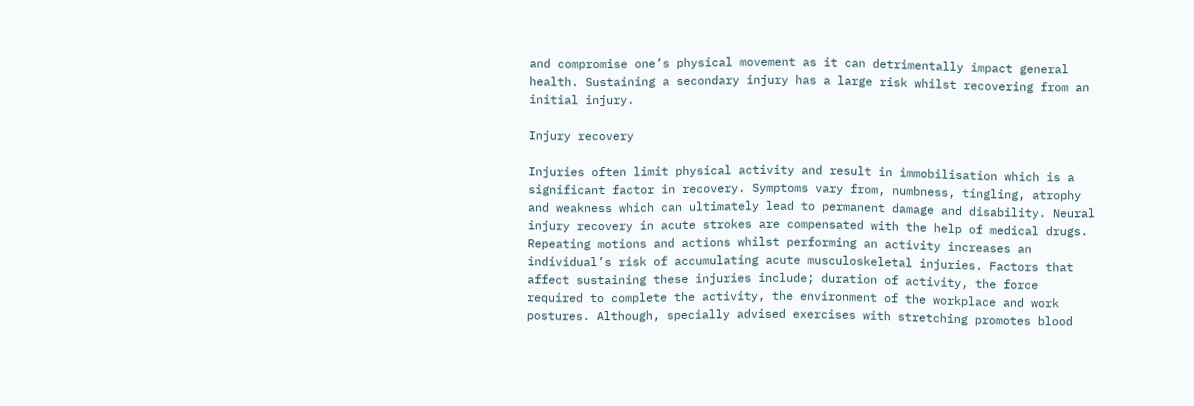and compromise one’s physical movement as it can detrimentally impact general health. Sustaining a secondary injury has a large risk whilst recovering from an initial injury.

Injury recovery

Injuries often limit physical activity and result in immobilisation which is a significant factor in recovery. Symptoms vary from, numbness, tingling, atrophy and weakness which can ultimately lead to permanent damage and disability. Neural injury recovery in acute strokes are compensated with the help of medical drugs. Repeating motions and actions whilst performing an activity increases an individual’s risk of accumulating acute musculoskeletal injuries. Factors that affect sustaining these injuries include; duration of activity, the force required to complete the activity, the environment of the workplace and work postures. Although, specially advised exercises with stretching promotes blood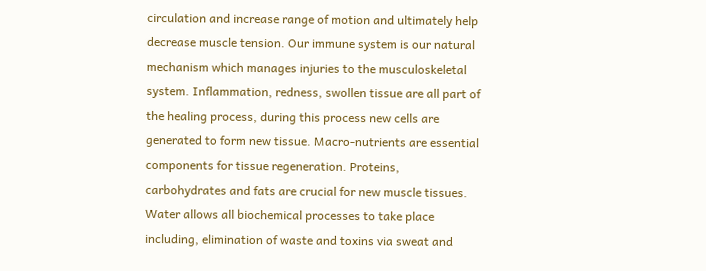circulation and increase range of motion and ultimately help decrease muscle tension. Our immune system is our natural mechanism which manages injuries to the musculoskeletal system. Inflammation, redness, swollen tissue are all part of the healing process, during this process new cells are generated to form new tissue. Macro-nutrients are essential components for tissue regeneration. Proteins, carbohydrates and fats are crucial for new muscle tissues. Water allows all biochemical processes to take place including, elimination of waste and toxins via sweat and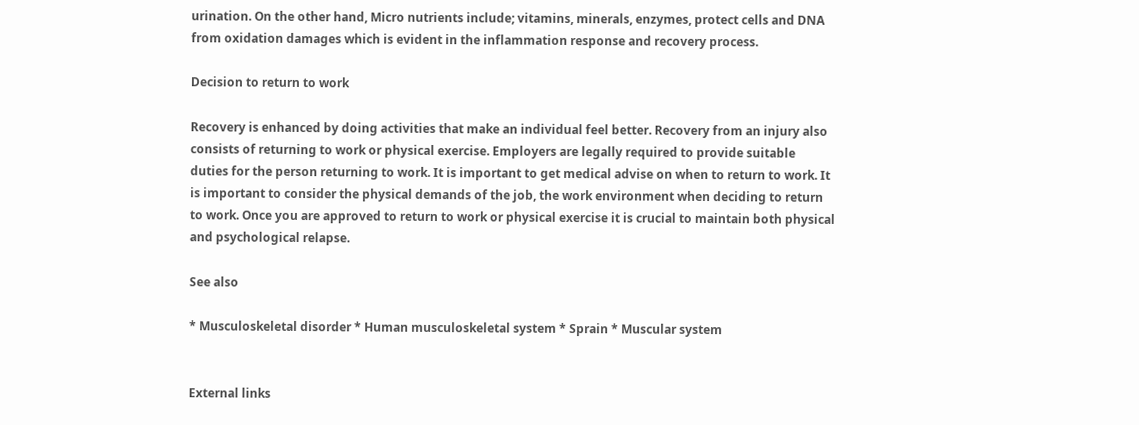urination. On the other hand, Micro nutrients include; vitamins, minerals, enzymes, protect cells and DNA from oxidation damages which is evident in the inflammation response and recovery process.

Decision to return to work

Recovery is enhanced by doing activities that make an individual feel better. Recovery from an injury also consists of returning to work or physical exercise. Employers are legally required to provide suitable duties for the person returning to work. It is important to get medical advise on when to return to work. It is important to consider the physical demands of the job, the work environment when deciding to return to work. Once you are approved to return to work or physical exercise it is crucial to maintain both physical and psychological relapse.

See also

* Musculoskeletal disorder * Human musculoskeletal system * Sprain * Muscular system


External links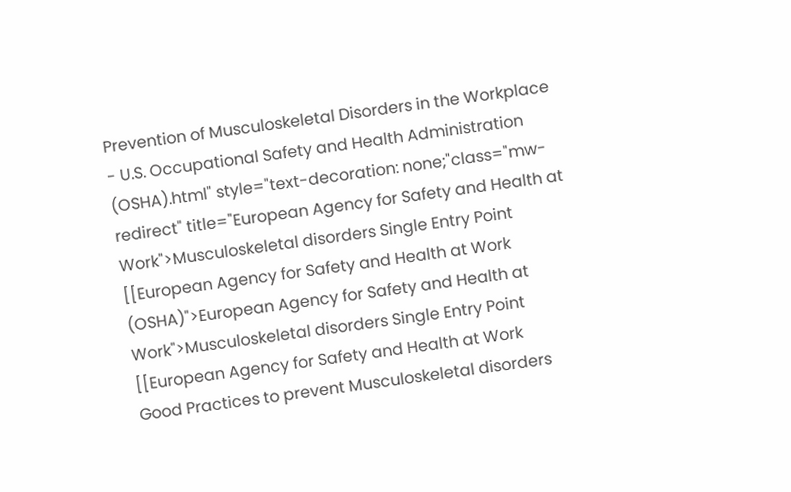Prevention of Musculoskeletal Disorders in the Workplace
- U.S. Occupational Safety and Health Administration
(OSHA).html" style="text-decoration: none;"class="mw-redirect" title="European Agency for Safety and Health at Work">Musculoskeletal disorders Single Entry Point [[European Agency for Safety and Health at Work
(OSHA)">European Agency for Safety and Health at Work">Musculoskeletal disorders Single Entry Point [[European Agency for Safety and Health at Work
Good Practices to prevent Musculoskeletal disorders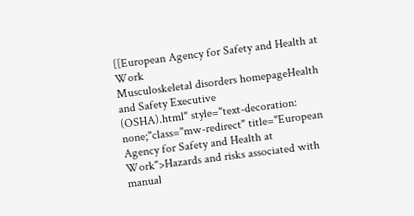[[European Agency for Safety and Health at Work
Musculoskeletal disorders homepageHealth and Safety Executive
(OSHA).html" style="text-decoration: none;"class="mw-redirect" title="European Agency for Safety and Health at Work">Hazards and risks associated with manual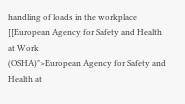handling of loads in the workplace [[European Agency for Safety and Health at Work
(OSHA)">European Agency for Safety and Health at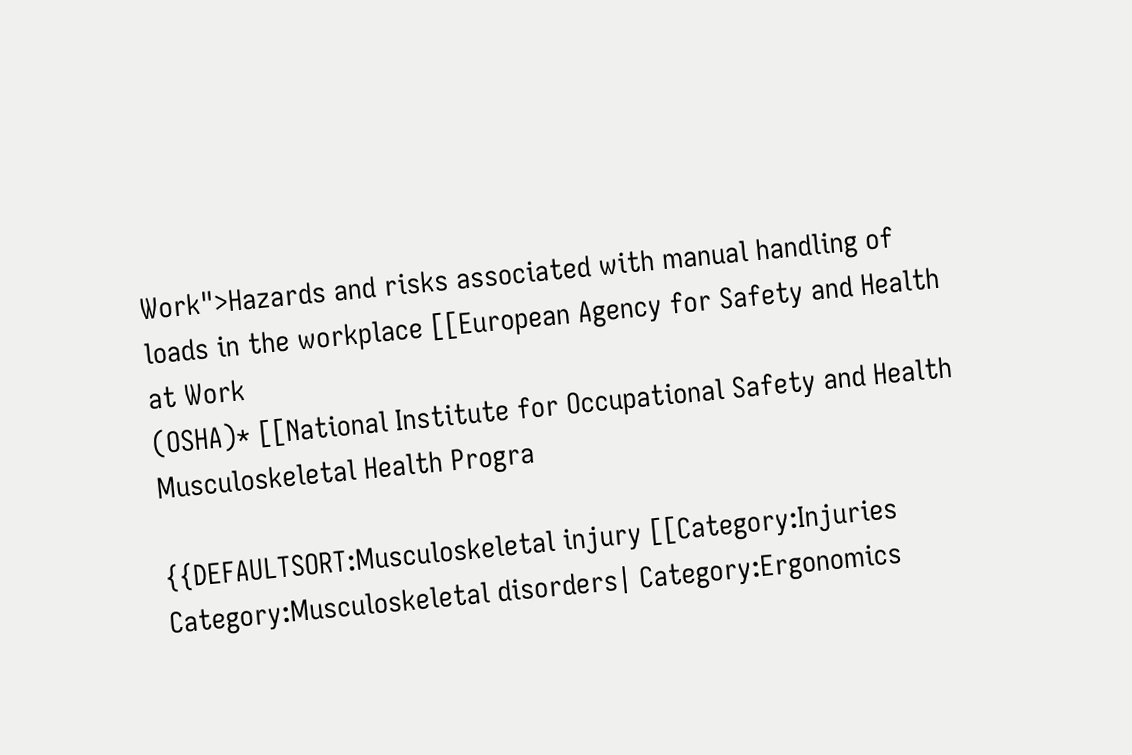Work">Hazards and risks associated with manual handling of loads in the workplace [[European Agency for Safety and Health at Work
(OSHA)* [[National Institute for Occupational Safety and Health Musculoskeletal Health Progra

{{DEFAULTSORT:Musculoskeletal injury [[Category:Injuries Category:Musculoskeletal disorders| Category:Ergonomics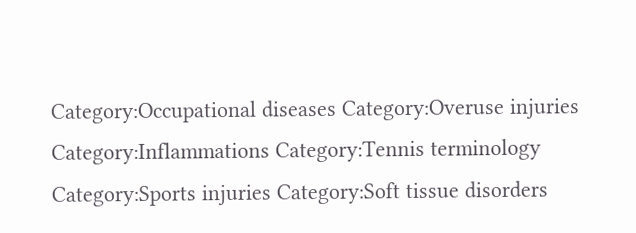Category:Occupational diseases Category:Overuse injuries Category:Inflammations Category:Tennis terminology Category:Sports injuries Category:Soft tissue disorders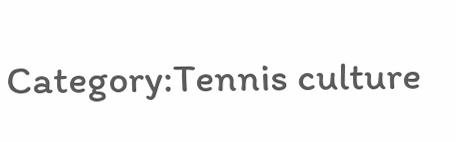Category:Tennis culture